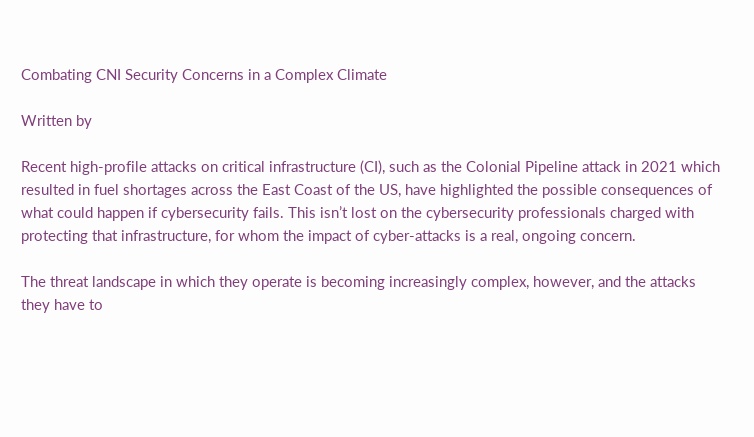Combating CNI Security Concerns in a Complex Climate

Written by

Recent high-profile attacks on critical infrastructure (CI), such as the Colonial Pipeline attack in 2021 which resulted in fuel shortages across the East Coast of the US, have highlighted the possible consequences of what could happen if cybersecurity fails. This isn’t lost on the cybersecurity professionals charged with protecting that infrastructure, for whom the impact of cyber-attacks is a real, ongoing concern.

The threat landscape in which they operate is becoming increasingly complex, however, and the attacks they have to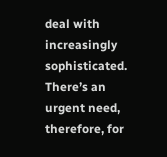deal with increasingly sophisticated. There’s an urgent need, therefore, for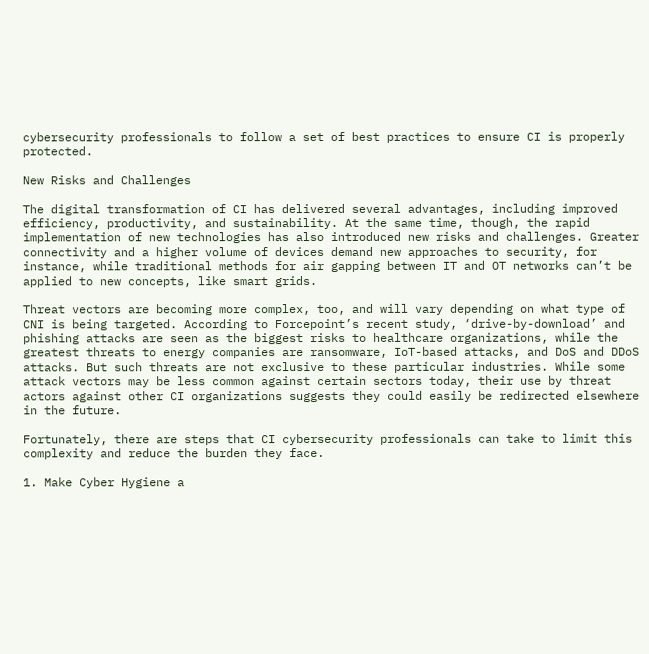cybersecurity professionals to follow a set of best practices to ensure CI is properly protected.

New Risks and Challenges

The digital transformation of CI has delivered several advantages, including improved efficiency, productivity, and sustainability. At the same time, though, the rapid implementation of new technologies has also introduced new risks and challenges. Greater connectivity and a higher volume of devices demand new approaches to security, for instance, while traditional methods for air gapping between IT and OT networks can’t be applied to new concepts, like smart grids.

Threat vectors are becoming more complex, too, and will vary depending on what type of CNI is being targeted. According to Forcepoint’s recent study, ‘drive-by-download’ and phishing attacks are seen as the biggest risks to healthcare organizations, while the greatest threats to energy companies are ransomware, IoT-based attacks, and DoS and DDoS attacks. But such threats are not exclusive to these particular industries. While some attack vectors may be less common against certain sectors today, their use by threat actors against other CI organizations suggests they could easily be redirected elsewhere in the future.

Fortunately, there are steps that CI cybersecurity professionals can take to limit this complexity and reduce the burden they face.

1. Make Cyber Hygiene a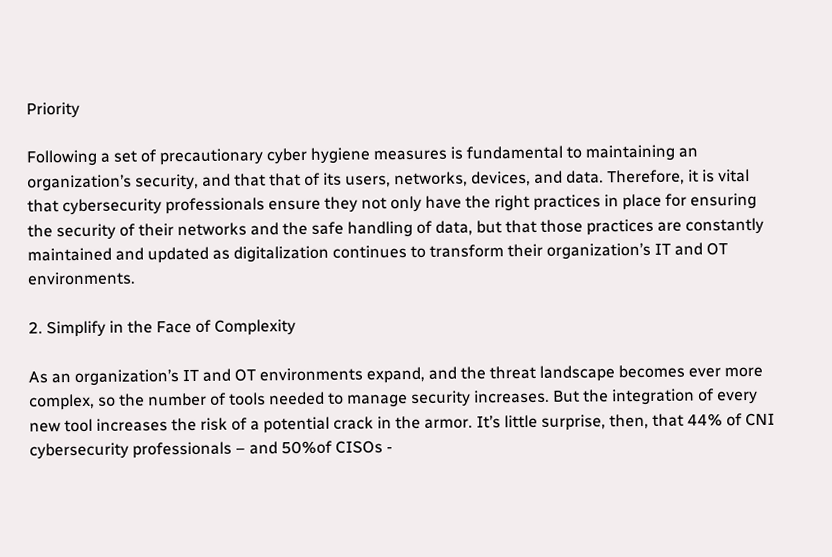Priority

Following a set of precautionary cyber hygiene measures is fundamental to maintaining an organization’s security, and that that of its users, networks, devices, and data. Therefore, it is vital that cybersecurity professionals ensure they not only have the right practices in place for ensuring the security of their networks and the safe handling of data, but that those practices are constantly maintained and updated as digitalization continues to transform their organization’s IT and OT environments.

2. Simplify in the Face of Complexity

As an organization’s IT and OT environments expand, and the threat landscape becomes ever more complex, so the number of tools needed to manage security increases. But the integration of every new tool increases the risk of a potential crack in the armor. It’s little surprise, then, that 44% of CNI cybersecurity professionals – and 50%of CISOs -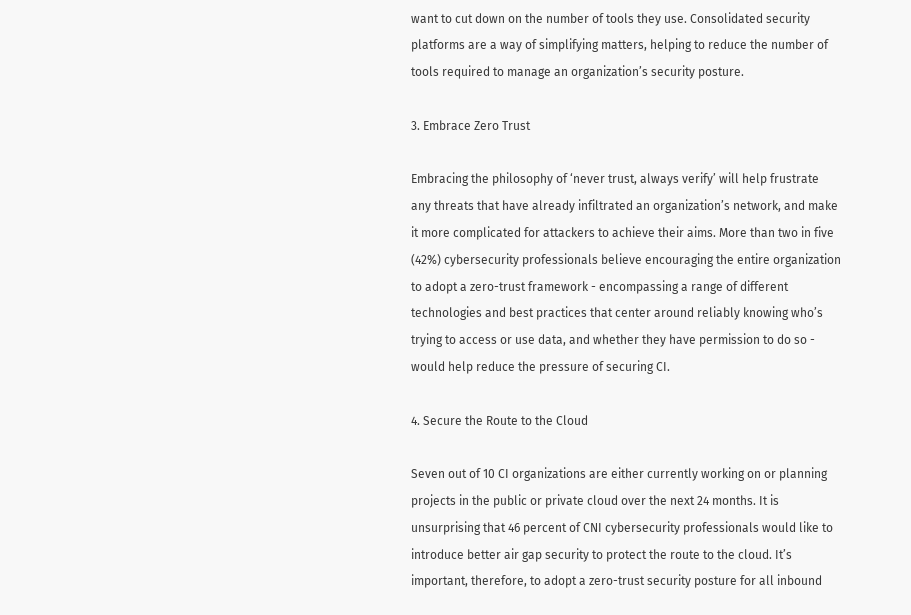want to cut down on the number of tools they use. Consolidated security platforms are a way of simplifying matters, helping to reduce the number of tools required to manage an organization’s security posture.

3. Embrace Zero Trust

Embracing the philosophy of ‘never trust, always verify’ will help frustrate any threats that have already infiltrated an organization’s network, and make it more complicated for attackers to achieve their aims. More than two in five (42%) cybersecurity professionals believe encouraging the entire organization to adopt a zero-trust framework - encompassing a range of different technologies and best practices that center around reliably knowing who’s trying to access or use data, and whether they have permission to do so - would help reduce the pressure of securing CI.

4. Secure the Route to the Cloud

Seven out of 10 CI organizations are either currently working on or planning projects in the public or private cloud over the next 24 months. It is unsurprising that 46 percent of CNI cybersecurity professionals would like to introduce better air gap security to protect the route to the cloud. It’s important, therefore, to adopt a zero-trust security posture for all inbound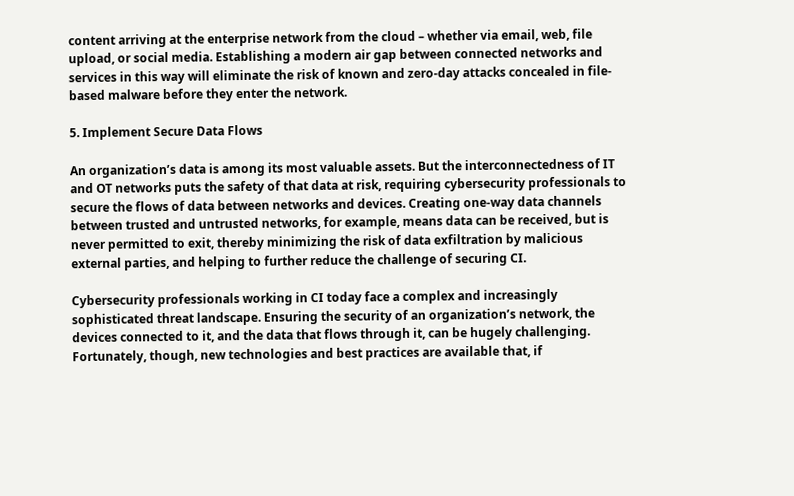content arriving at the enterprise network from the cloud – whether via email, web, file upload, or social media. Establishing a modern air gap between connected networks and services in this way will eliminate the risk of known and zero-day attacks concealed in file-based malware before they enter the network.

5. Implement Secure Data Flows

An organization’s data is among its most valuable assets. But the interconnectedness of IT and OT networks puts the safety of that data at risk, requiring cybersecurity professionals to secure the flows of data between networks and devices. Creating one-way data channels between trusted and untrusted networks, for example, means data can be received, but is never permitted to exit, thereby minimizing the risk of data exfiltration by malicious external parties, and helping to further reduce the challenge of securing CI.

Cybersecurity professionals working in CI today face a complex and increasingly sophisticated threat landscape. Ensuring the security of an organization’s network, the devices connected to it, and the data that flows through it, can be hugely challenging. Fortunately, though, new technologies and best practices are available that, if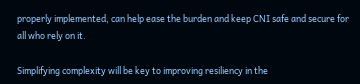properly implemented, can help ease the burden and keep CNI safe and secure for all who rely on it.

Simplifying complexity will be key to improving resiliency in the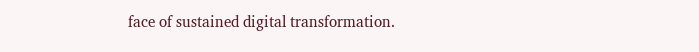face of sustained digital transformation.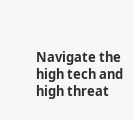Navigate the high tech and high threat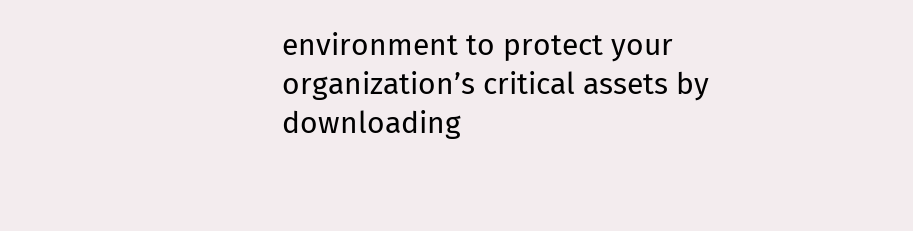environment to protect your organization’s critical assets by downloading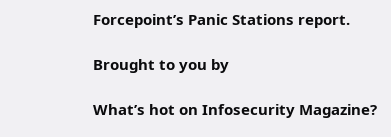Forcepoint’s Panic Stations report.

Brought to you by

What’s hot on Infosecurity Magazine?